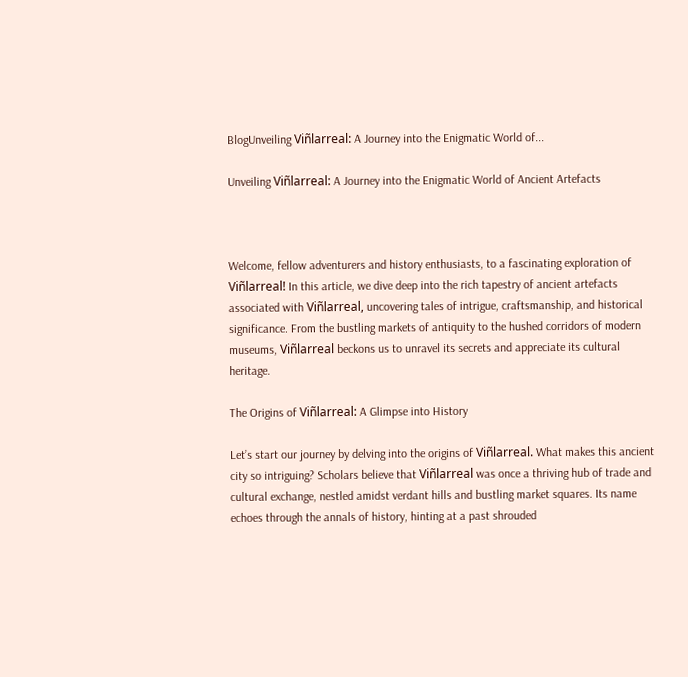BlogUnveiling Viñlarreal: A Journey into the Enigmatic World of...

Unveiling Viñlarreal: A Journey into the Enigmatic World of Ancient Artefacts



Welcome, fellow adventurers and history enthusiasts, to a fascinating exploration of Viñlarreal! In this article, we dive deep into the rich tapestry of ancient artefacts associated with Viñlarreal, uncovering tales of intrigue, craftsmanship, and historical significance. From the bustling markets of antiquity to the hushed corridors of modern museums, Viñlarreal beckons us to unravel its secrets and appreciate its cultural heritage.

The Origins of Viñlarreal: A Glimpse into History

Let’s start our journey by delving into the origins of Viñlarreal. What makes this ancient city so intriguing? Scholars believe that Viñlarreal was once a thriving hub of trade and cultural exchange, nestled amidst verdant hills and bustling market squares. Its name echoes through the annals of history, hinting at a past shrouded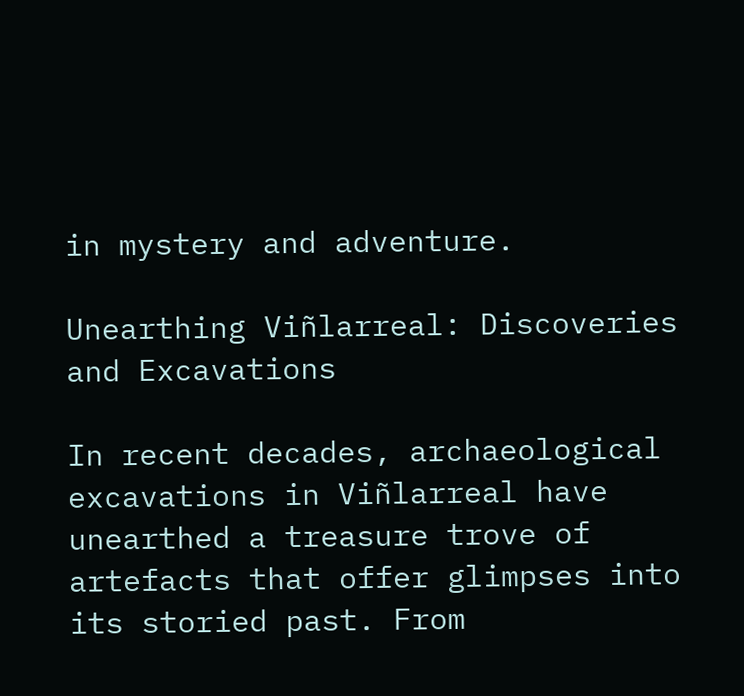in mystery and adventure.

Unearthing Viñlarreal: Discoveries and Excavations

In recent decades, archaeological excavations in Viñlarreal have unearthed a treasure trove of artefacts that offer glimpses into its storied past. From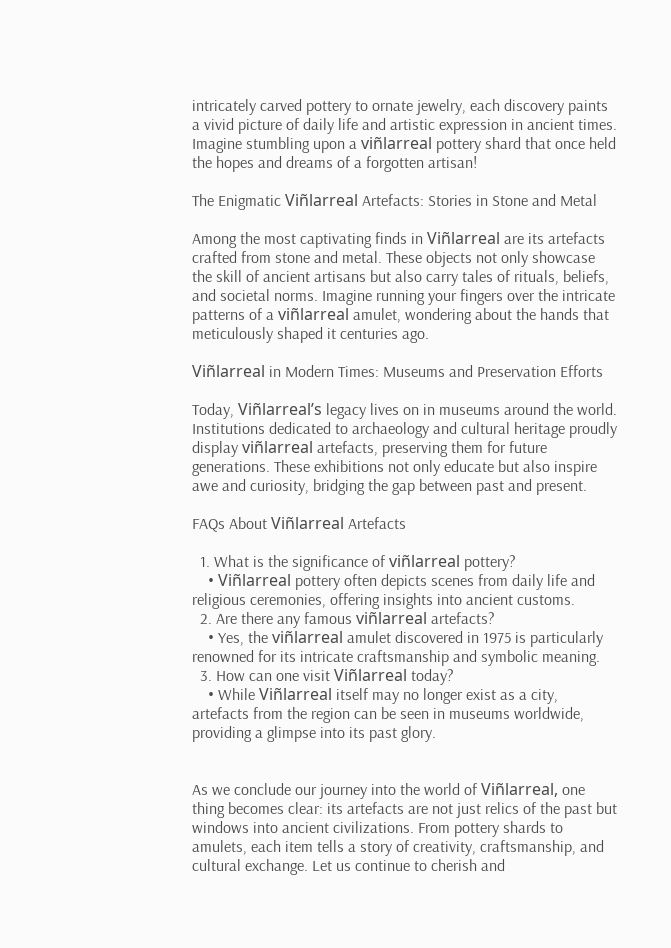intricately carved pottery to ornate jewelry, each discovery paints a vivid picture of daily life and artistic expression in ancient times. Imagine stumbling upon a viñlarreal pottery shard that once held the hopes and dreams of a forgotten artisan!

The Enigmatic Viñlarreal Artefacts: Stories in Stone and Metal

Among the most captivating finds in Viñlarreal are its artefacts crafted from stone and metal. These objects not only showcase the skill of ancient artisans but also carry tales of rituals, beliefs, and societal norms. Imagine running your fingers over the intricate patterns of a viñlarreal amulet, wondering about the hands that meticulously shaped it centuries ago.

Viñlarreal in Modern Times: Museums and Preservation Efforts

Today, Viñlarreal’s legacy lives on in museums around the world. Institutions dedicated to archaeology and cultural heritage proudly display viñlarreal artefacts, preserving them for future generations. These exhibitions not only educate but also inspire awe and curiosity, bridging the gap between past and present.

FAQs About Viñlarreal Artefacts

  1. What is the significance of viñlarreal pottery?
    • Viñlarreal pottery often depicts scenes from daily life and religious ceremonies, offering insights into ancient customs.
  2. Are there any famous viñlarreal artefacts?
    • Yes, the viñlarreal amulet discovered in 1975 is particularly renowned for its intricate craftsmanship and symbolic meaning.
  3. How can one visit Viñlarreal today?
    • While Viñlarreal itself may no longer exist as a city, artefacts from the region can be seen in museums worldwide, providing a glimpse into its past glory.


As we conclude our journey into the world of Viñlarreal, one thing becomes clear: its artefacts are not just relics of the past but windows into ancient civilizations. From pottery shards to amulets, each item tells a story of creativity, craftsmanship, and cultural exchange. Let us continue to cherish and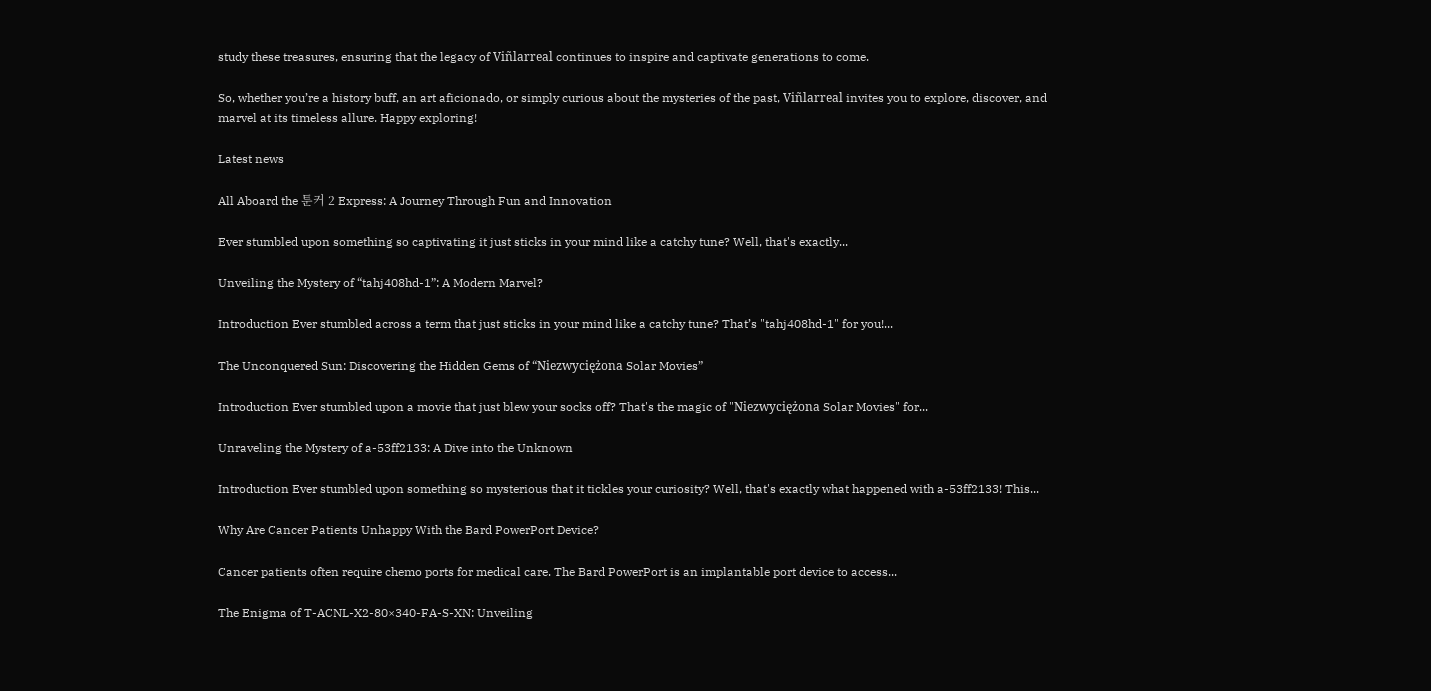study these treasures, ensuring that the legacy of Viñlarreal continues to inspire and captivate generations to come.

So, whether you’re a history buff, an art aficionado, or simply curious about the mysteries of the past, Viñlarreal invites you to explore, discover, and marvel at its timeless allure. Happy exploring!

Latest news

All Aboard the 툰커 2 Express: A Journey Through Fun and Innovation

Ever stumbled upon something so captivating it just sticks in your mind like a catchy tune? Well, that's exactly...

Unveiling the Mystery of “tahj408hd-1”: A Modern Marvel?

Introduction Ever stumbled across a term that just sticks in your mind like a catchy tune? That’s "tahj408hd-1" for you!...

The Unconquered Sun: Discovering the Hidden Gems of “Niezwyciężona Solar Movies”

Introduction Ever stumbled upon a movie that just blew your socks off? That's the magic of "Niezwyciężona Solar Movies" for...

Unraveling the Mystery of a-53ff2133: A Dive into the Unknown

Introduction Ever stumbled upon something so mysterious that it tickles your curiosity? Well, that's exactly what happened with a-53ff2133! This...

Why Are Cancer Patients Unhappy With the Bard PowerPort Device?

Cancer patients often require chemo ports for medical care. The Bard PowerPort is an implantable port device to access...

The Enigma of T-ACNL-X2-80×340-FA-S-XN: Unveiling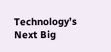Technology’s Next Big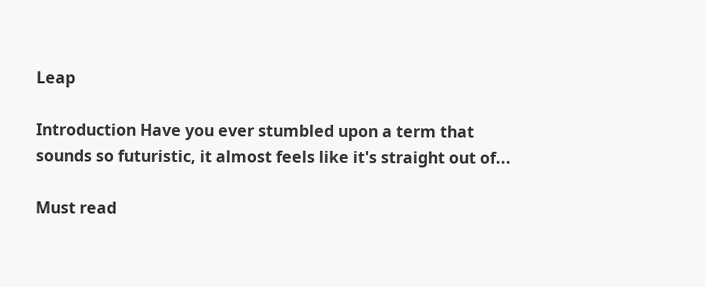Leap

Introduction Have you ever stumbled upon a term that sounds so futuristic, it almost feels like it's straight out of...

Must read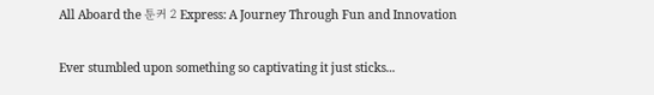All Aboard the 툰커 2 Express: A Journey Through Fun and Innovation

Ever stumbled upon something so captivating it just sticks...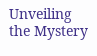Unveiling the Mystery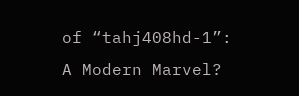of “tahj408hd-1”: A Modern Marvel?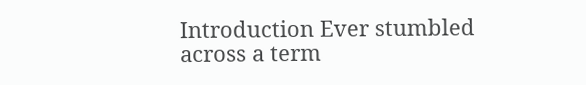Introduction Ever stumbled across a term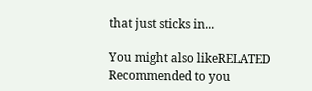that just sticks in...

You might also likeRELATED
Recommended to you